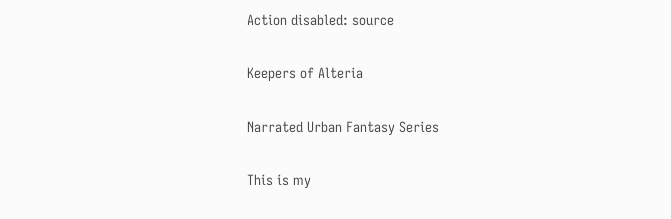Action disabled: source

Keepers of Alteria

Narrated Urban Fantasy Series

This is my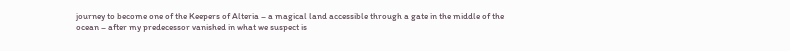journey to become one of the Keepers of Alteria – a magical land accessible through a gate in the middle of the ocean – after my predecessor vanished in what we suspect is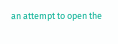an attempt to open the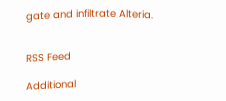gate and infiltrate Alteria.


RSS Feed

Additional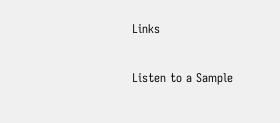Links

Listen to a Sample